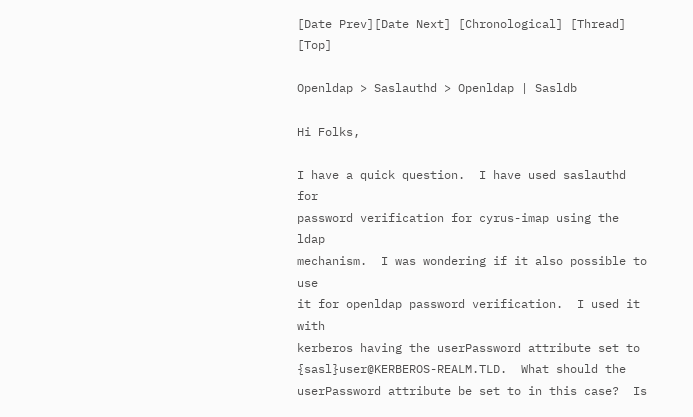[Date Prev][Date Next] [Chronological] [Thread] [Top]

Openldap > Saslauthd > Openldap | Sasldb

Hi Folks,

I have a quick question.  I have used saslauthd for
password verification for cyrus-imap using the ldap
mechanism.  I was wondering if it also possible to use
it for openldap password verification.  I used it with
kerberos having the userPassword attribute set to
{sasl}user@KERBEROS-REALM.TLD.  What should the
userPassword attribute be set to in this case?  Is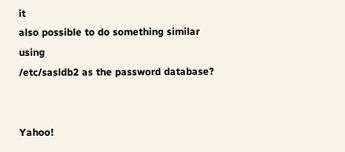it
also possible to do something similar using
/etc/sasldb2 as the password database?


Yahoo!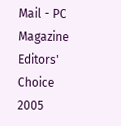Mail - PC Magazine Editors' Choice 2005